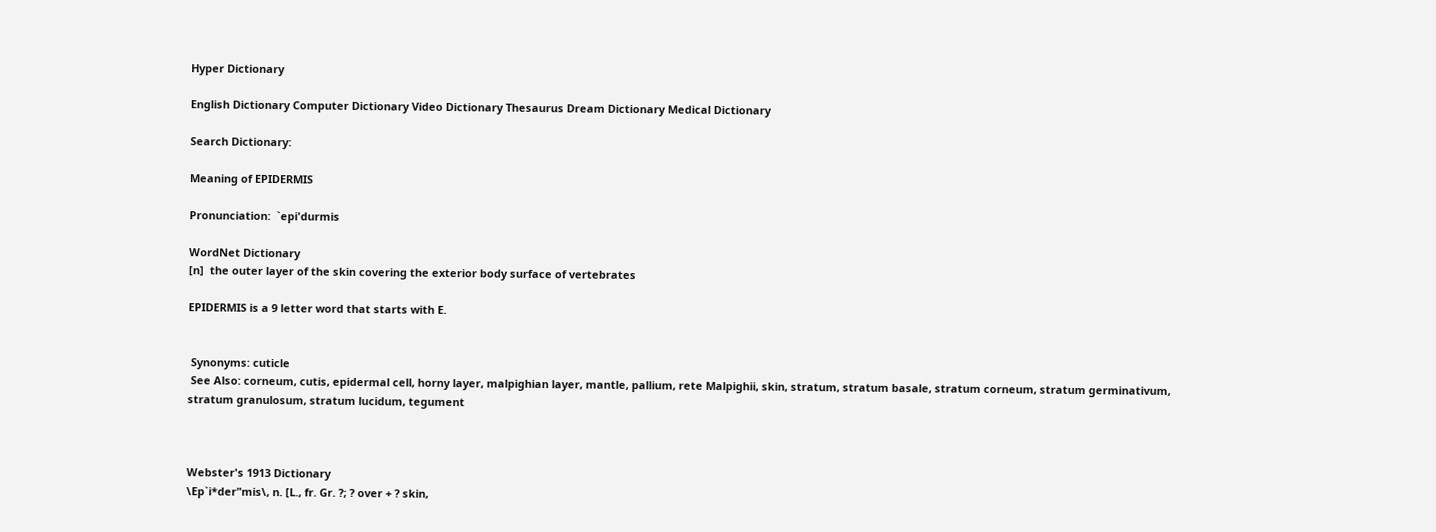Hyper Dictionary

English Dictionary Computer Dictionary Video Dictionary Thesaurus Dream Dictionary Medical Dictionary

Search Dictionary:

Meaning of EPIDERMIS

Pronunciation:  `epi'durmis

WordNet Dictionary
[n]  the outer layer of the skin covering the exterior body surface of vertebrates

EPIDERMIS is a 9 letter word that starts with E.


 Synonyms: cuticle
 See Also: corneum, cutis, epidermal cell, horny layer, malpighian layer, mantle, pallium, rete Malpighii, skin, stratum, stratum basale, stratum corneum, stratum germinativum, stratum granulosum, stratum lucidum, tegument



Webster's 1913 Dictionary
\Ep`i*der"mis\, n. [L., fr. Gr. ?; ? over + ? skin,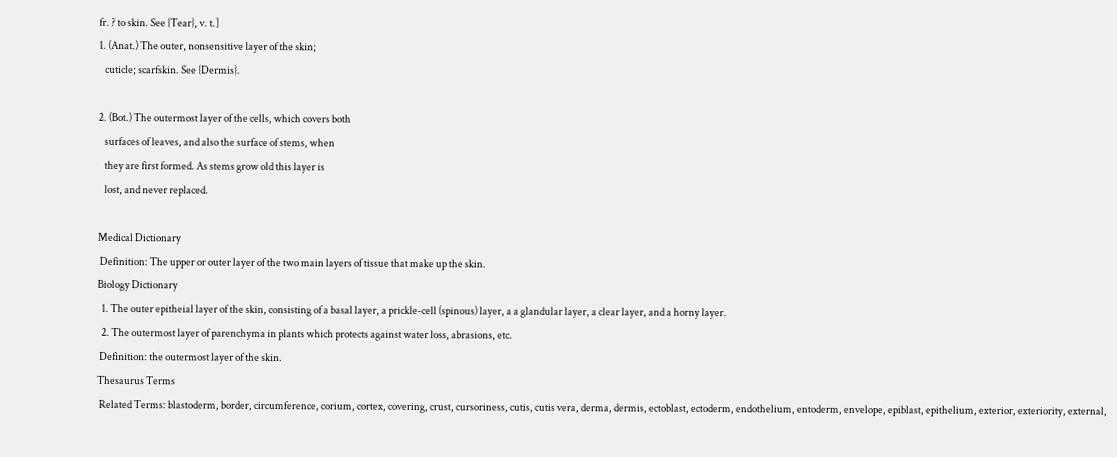fr. ? to skin. See {Tear}, v. t.]
1. (Anat.) The outer, nonsensitive layer of the skin;
   cuticle; scarfskin. See {Dermis}.

2. (Bot.) The outermost layer of the cells, which covers both
   surfaces of leaves, and also the surface of stems, when
   they are first formed. As stems grow old this layer is
   lost, and never replaced.

Medical Dictionary
 Definition: The upper or outer layer of the two main layers of tissue that make up the skin.
Biology Dictionary
  1. The outer epitheial layer of the skin, consisting of a basal layer, a prickle-cell (spinous) layer, a a glandular layer, a clear layer, and a horny layer.
  2. The outermost layer of parenchyma in plants which protects against water loss, abrasions, etc.
 Definition: the outermost layer of the skin.
Thesaurus Terms
 Related Terms: blastoderm, border, circumference, corium, cortex, covering, crust, cursoriness, cutis, cutis vera, derma, dermis, ectoblast, ectoderm, endothelium, entoderm, envelope, epiblast, epithelium, exterior, exteriority, external,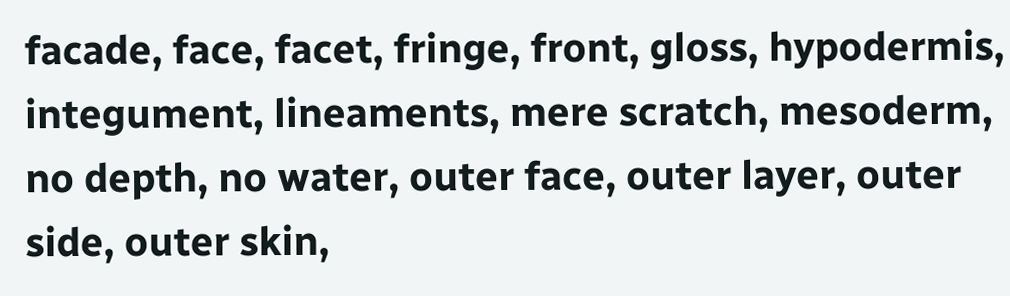facade, face, facet, fringe, front, gloss, hypodermis, integument, lineaments, mere scratch, mesoderm, no depth, no water, outer face, outer layer, outer side, outer skin,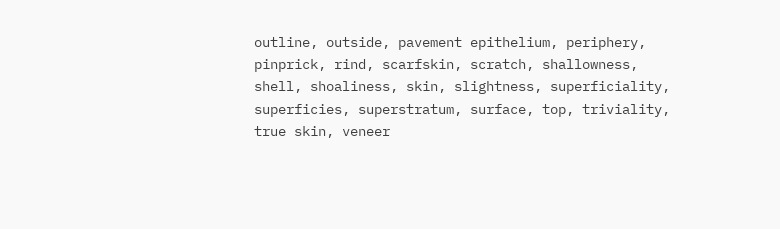outline, outside, pavement epithelium, periphery, pinprick, rind, scarfskin, scratch, shallowness, shell, shoaliness, skin, slightness, superficiality, superficies, superstratum, surface, top, triviality, true skin, veneer